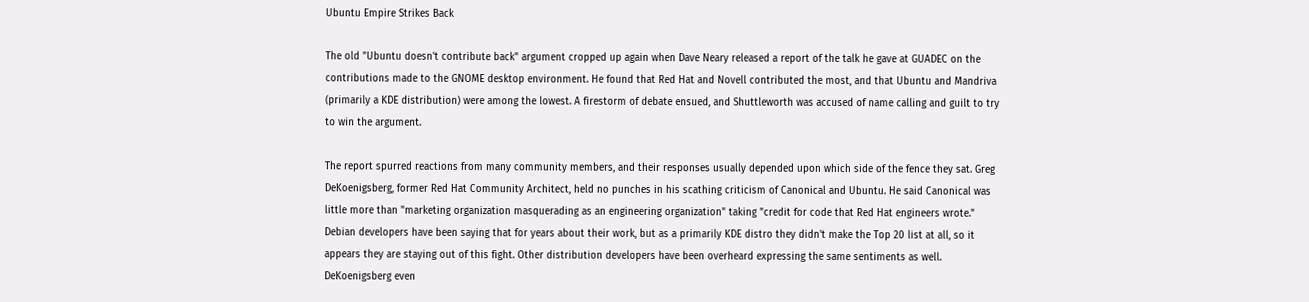Ubuntu Empire Strikes Back

The old "Ubuntu doesn't contribute back" argument cropped up again when Dave Neary released a report of the talk he gave at GUADEC on the contributions made to the GNOME desktop environment. He found that Red Hat and Novell contributed the most, and that Ubuntu and Mandriva (primarily a KDE distribution) were among the lowest. A firestorm of debate ensued, and Shuttleworth was accused of name calling and guilt to try to win the argument.

The report spurred reactions from many community members, and their responses usually depended upon which side of the fence they sat. Greg DeKoenigsberg, former Red Hat Community Architect, held no punches in his scathing criticism of Canonical and Ubuntu. He said Canonical was little more than "marketing organization masquerading as an engineering organization" taking "credit for code that Red Hat engineers wrote." Debian developers have been saying that for years about their work, but as a primarily KDE distro they didn't make the Top 20 list at all, so it appears they are staying out of this fight. Other distribution developers have been overheard expressing the same sentiments as well. DeKoenigsberg even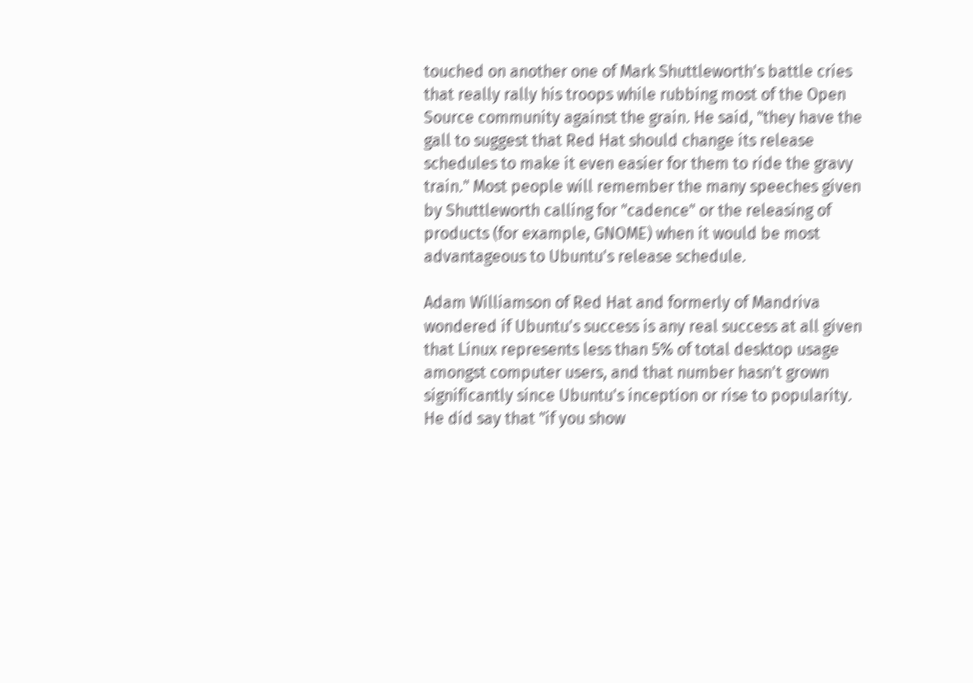touched on another one of Mark Shuttleworth's battle cries that really rally his troops while rubbing most of the Open Source community against the grain. He said, "they have the gall to suggest that Red Hat should change its release schedules to make it even easier for them to ride the gravy train." Most people will remember the many speeches given by Shuttleworth calling for "cadence" or the releasing of products (for example, GNOME) when it would be most advantageous to Ubuntu's release schedule.

Adam Williamson of Red Hat and formerly of Mandriva wondered if Ubuntu's success is any real success at all given that Linux represents less than 5% of total desktop usage amongst computer users, and that number hasn't grown significantly since Ubuntu's inception or rise to popularity. He did say that "if you show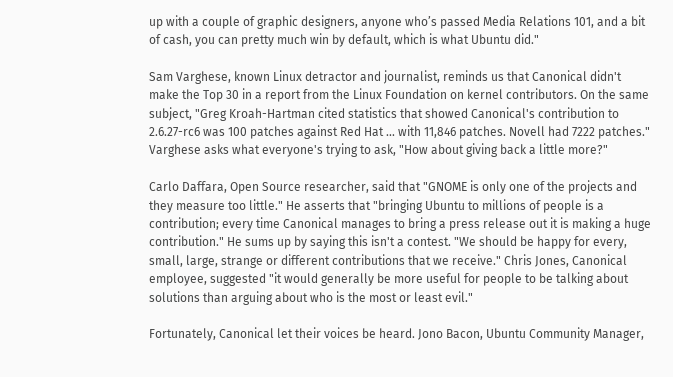up with a couple of graphic designers, anyone who’s passed Media Relations 101, and a bit of cash, you can pretty much win by default, which is what Ubuntu did."

Sam Varghese, known Linux detractor and journalist, reminds us that Canonical didn't make the Top 30 in a report from the Linux Foundation on kernel contributors. On the same subject, "Greg Kroah-Hartman cited statistics that showed Canonical's contribution to 2.6.27-rc6 was 100 patches against Red Hat ... with 11,846 patches. Novell had 7222 patches." Varghese asks what everyone's trying to ask, "How about giving back a little more?"

Carlo Daffara, Open Source researcher, said that "GNOME is only one of the projects and they measure too little." He asserts that "bringing Ubuntu to millions of people is a contribution; every time Canonical manages to bring a press release out it is making a huge contribution." He sums up by saying this isn't a contest. "We should be happy for every, small, large, strange or different contributions that we receive." Chris Jones, Canonical employee, suggested "it would generally be more useful for people to be talking about solutions than arguing about who is the most or least evil."

Fortunately, Canonical let their voices be heard. Jono Bacon, Ubuntu Community Manager,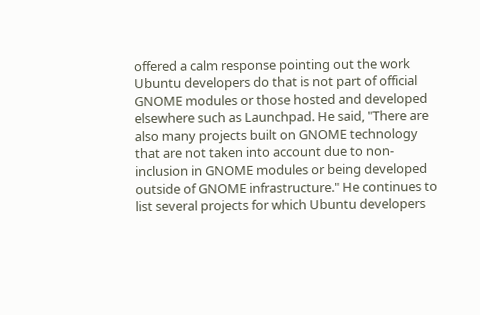offered a calm response pointing out the work Ubuntu developers do that is not part of official GNOME modules or those hosted and developed elsewhere such as Launchpad. He said, "There are also many projects built on GNOME technology that are not taken into account due to non-inclusion in GNOME modules or being developed outside of GNOME infrastructure." He continues to list several projects for which Ubuntu developers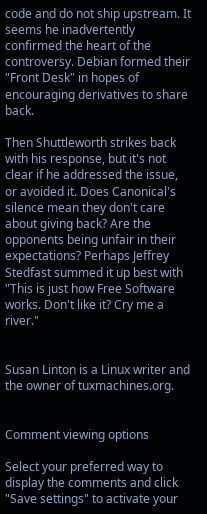code and do not ship upstream. It seems he inadvertently confirmed the heart of the controversy. Debian formed their "Front Desk" in hopes of encouraging derivatives to share back.

Then Shuttleworth strikes back with his response, but it's not clear if he addressed the issue, or avoided it. Does Canonical's silence mean they don't care about giving back? Are the opponents being unfair in their expectations? Perhaps Jeffrey Stedfast summed it up best with "This is just how Free Software works. Don't like it? Cry me a river."


Susan Linton is a Linux writer and the owner of tuxmachines.org.


Comment viewing options

Select your preferred way to display the comments and click "Save settings" to activate your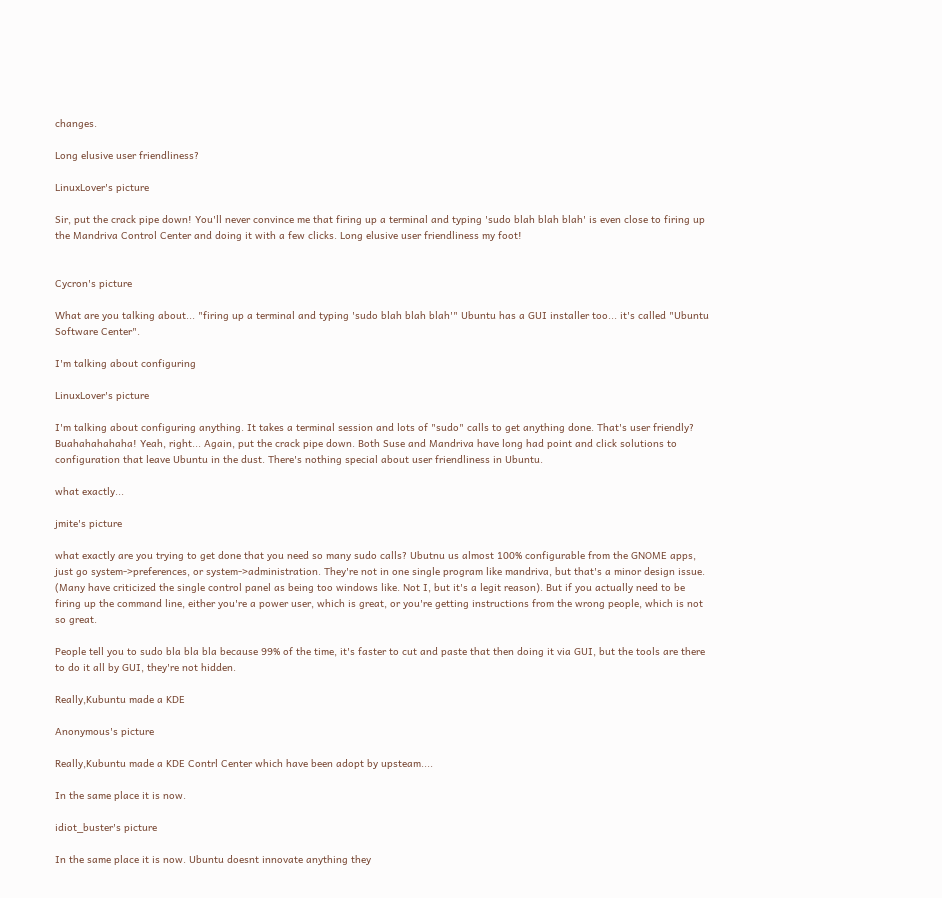changes.

Long elusive user friendliness?

LinuxLover's picture

Sir, put the crack pipe down! You'll never convince me that firing up a terminal and typing 'sudo blah blah blah' is even close to firing up the Mandriva Control Center and doing it with a few clicks. Long elusive user friendliness my foot!


Cycron's picture

What are you talking about... "firing up a terminal and typing 'sudo blah blah blah'" Ubuntu has a GUI installer too... it's called "Ubuntu Software Center".

I'm talking about configuring

LinuxLover's picture

I'm talking about configuring anything. It takes a terminal session and lots of "sudo" calls to get anything done. That's user friendly? Buahahahahaha! Yeah, right... Again, put the crack pipe down. Both Suse and Mandriva have long had point and click solutions to configuration that leave Ubuntu in the dust. There's nothing special about user friendliness in Ubuntu.

what exactly...

jmite's picture

what exactly are you trying to get done that you need so many sudo calls? Ubutnu us almost 100% configurable from the GNOME apps, just go system->preferences, or system->administration. They're not in one single program like mandriva, but that's a minor design issue. (Many have criticized the single control panel as being too windows like. Not I, but it's a legit reason). But if you actually need to be firing up the command line, either you're a power user, which is great, or you're getting instructions from the wrong people, which is not so great.

People tell you to sudo bla bla bla because 99% of the time, it's faster to cut and paste that then doing it via GUI, but the tools are there to do it all by GUI, they're not hidden.

Really,Kubuntu made a KDE

Anonymous's picture

Really,Kubuntu made a KDE Contrl Center which have been adopt by upsteam....

In the same place it is now.

idiot_buster's picture

In the same place it is now. Ubuntu doesnt innovate anything they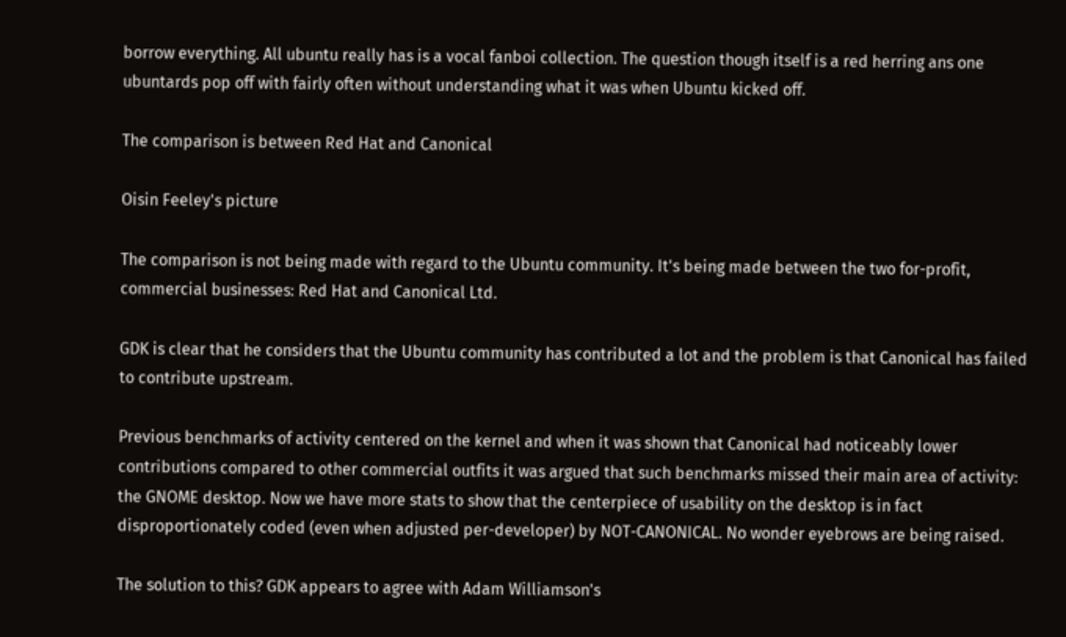borrow everything. All ubuntu really has is a vocal fanboi collection. The question though itself is a red herring ans one ubuntards pop off with fairly often without understanding what it was when Ubuntu kicked off.

The comparison is between Red Hat and Canonical

Oisin Feeley's picture

The comparison is not being made with regard to the Ubuntu community. It's being made between the two for-profit, commercial businesses: Red Hat and Canonical Ltd.

GDK is clear that he considers that the Ubuntu community has contributed a lot and the problem is that Canonical has failed to contribute upstream.

Previous benchmarks of activity centered on the kernel and when it was shown that Canonical had noticeably lower contributions compared to other commercial outfits it was argued that such benchmarks missed their main area of activity: the GNOME desktop. Now we have more stats to show that the centerpiece of usability on the desktop is in fact disproportionately coded (even when adjusted per-developer) by NOT-CANONICAL. No wonder eyebrows are being raised.

The solution to this? GDK appears to agree with Adam Williamson's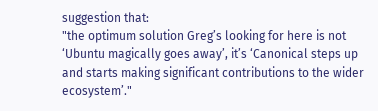suggestion that:
"the optimum solution Greg’s looking for here is not ‘Ubuntu magically goes away’, it’s ‘Canonical steps up and starts making significant contributions to the wider ecosystem’."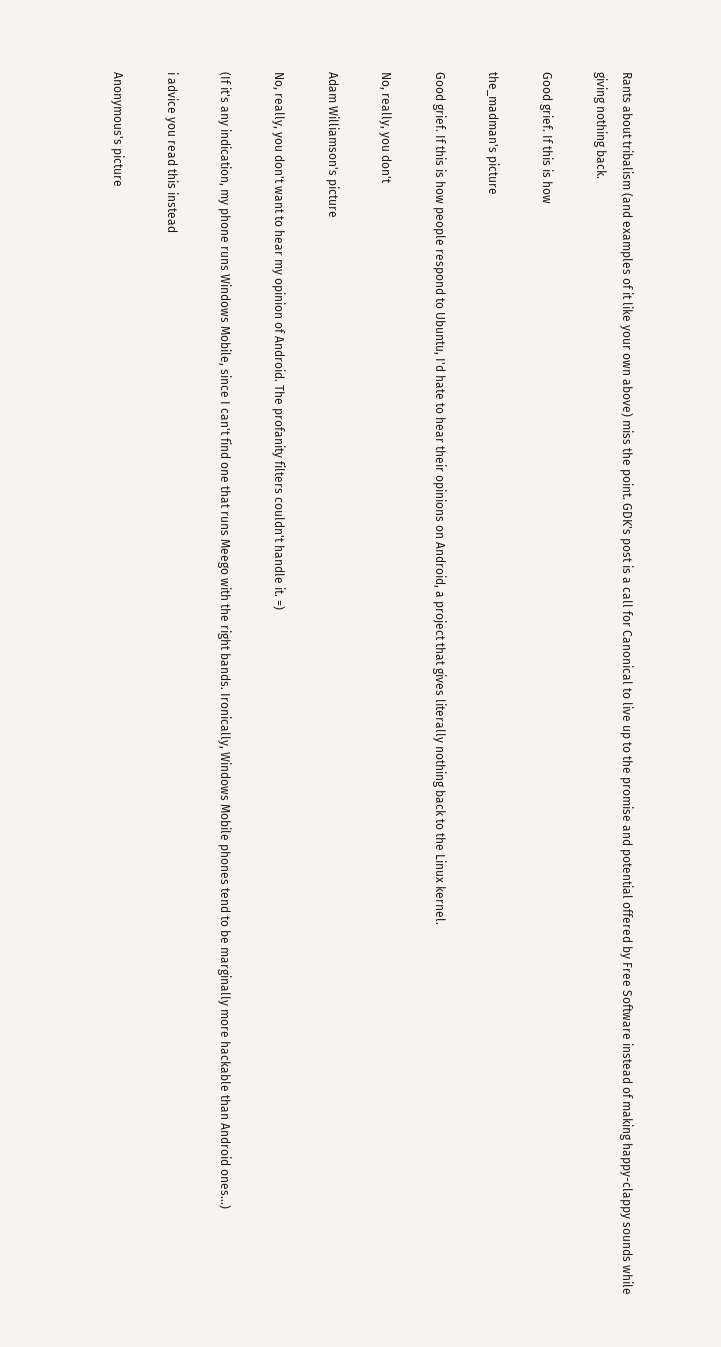Rants about tribalism (and examples of it like your own above) miss the point. GDK's post is a call for Canonical to live up to the promise and potential offered by Free Software instead of making happy-clappy sounds while giving nothing back.

Good grief. If this is how

the_madman's picture

Good grief. If this is how people respond to Ubuntu, I'd hate to hear their opinions on Android, a project that gives literally nothing back to the Linux kernel.

No, really, you don't

Adam Williamson's picture

No, really, you don't want to hear my opinion of Android. The profanity filters couldn't handle it. =)

(If it's any indication, my phone runs Windows Mobile, since I can't find one that runs Meego with the right bands. Ironically, Windows Mobile phones tend to be marginally more hackable than Android ones...)

i advice you read this instead

Anonymous's picture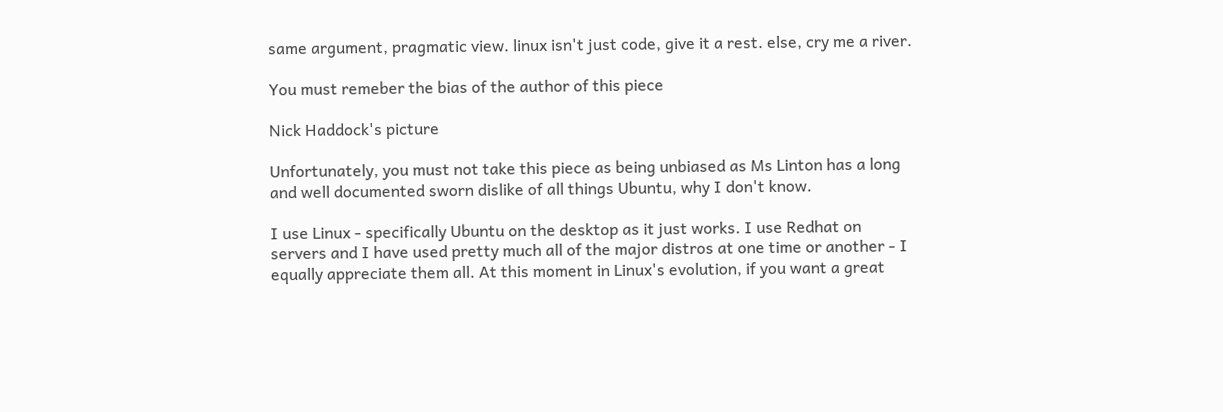same argument, pragmatic view. linux isn't just code, give it a rest. else, cry me a river.

You must remeber the bias of the author of this piece

Nick Haddock's picture

Unfortunately, you must not take this piece as being unbiased as Ms Linton has a long and well documented sworn dislike of all things Ubuntu, why I don't know.

I use Linux - specifically Ubuntu on the desktop as it just works. I use Redhat on servers and I have used pretty much all of the major distros at one time or another - I equally appreciate them all. At this moment in Linux's evolution, if you want a great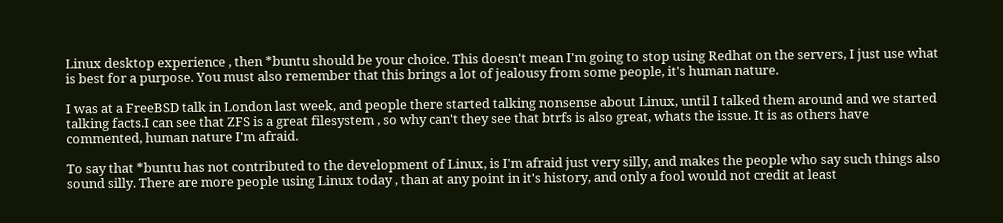Linux desktop experience , then *buntu should be your choice. This doesn't mean I'm going to stop using Redhat on the servers, I just use what is best for a purpose. You must also remember that this brings a lot of jealousy from some people, it's human nature.

I was at a FreeBSD talk in London last week, and people there started talking nonsense about Linux, until I talked them around and we started talking facts.I can see that ZFS is a great filesystem , so why can't they see that btrfs is also great, whats the issue. It is as others have commented, human nature I'm afraid.

To say that *buntu has not contributed to the development of Linux, is I'm afraid just very silly, and makes the people who say such things also sound silly. There are more people using Linux today , than at any point in it's history, and only a fool would not credit at least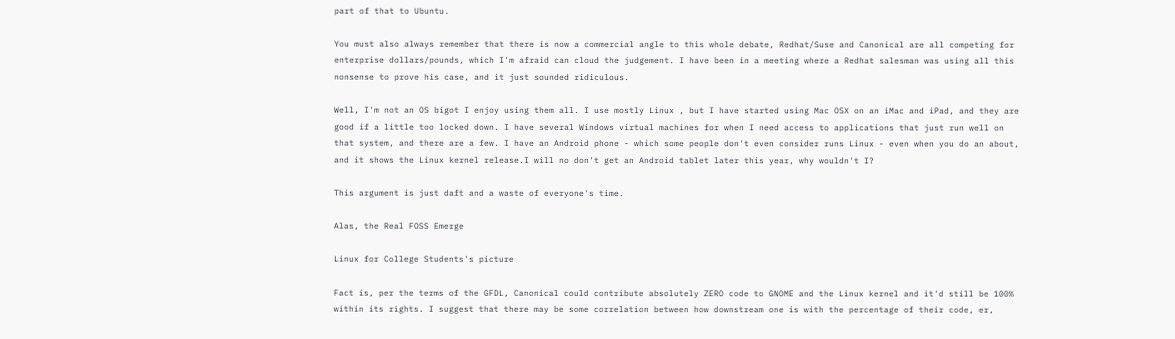part of that to Ubuntu.

You must also always remember that there is now a commercial angle to this whole debate, Redhat/Suse and Canonical are all competing for enterprise dollars/pounds, which I'm afraid can cloud the judgement. I have been in a meeting where a Redhat salesman was using all this nonsense to prove his case, and it just sounded ridiculous.

Well, I'm not an OS bigot I enjoy using them all. I use mostly Linux , but I have started using Mac OSX on an iMac and iPad, and they are good if a little too locked down. I have several Windows virtual machines for when I need access to applications that just run well on that system, and there are a few. I have an Android phone - which some people don't even consider runs Linux - even when you do an about, and it shows the Linux kernel release.I will no don't get an Android tablet later this year, why wouldn't I?

This argument is just daft and a waste of everyone's time.

Alas, the Real FOSS Emerge

Linux for College Students's picture

Fact is, per the terms of the GFDL, Canonical could contribute absolutely ZERO code to GNOME and the Linux kernel and it'd still be 100% within its rights. I suggest that there may be some correlation between how downstream one is with the percentage of their code, er,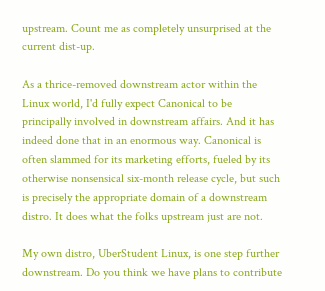upstream. Count me as completely unsurprised at the current dist-up.

As a thrice-removed downstream actor within the Linux world, I'd fully expect Canonical to be principally involved in downstream affairs. And it has indeed done that in an enormous way. Canonical is often slammed for its marketing efforts, fueled by its otherwise nonsensical six-month release cycle, but such is precisely the appropriate domain of a downstream distro. It does what the folks upstream just are not.

My own distro, UberStudent Linux, is one step further downstream. Do you think we have plans to contribute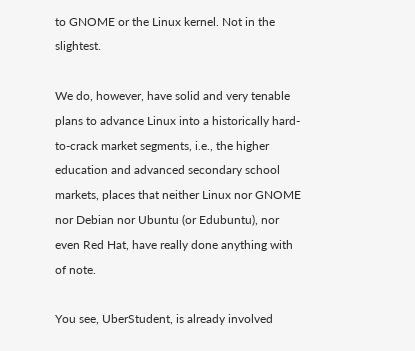to GNOME or the Linux kernel. Not in the slightest.

We do, however, have solid and very tenable plans to advance Linux into a historically hard-to-crack market segments, i.e., the higher education and advanced secondary school markets, places that neither Linux nor GNOME nor Debian nor Ubuntu (or Edubuntu), nor even Red Hat, have really done anything with of note.

You see, UberStudent, is already involved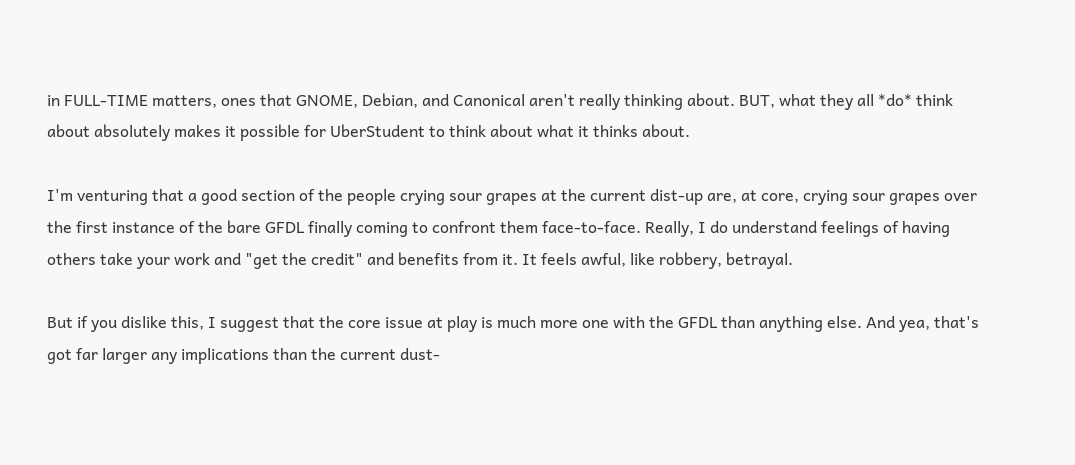in FULL-TIME matters, ones that GNOME, Debian, and Canonical aren't really thinking about. BUT, what they all *do* think about absolutely makes it possible for UberStudent to think about what it thinks about.

I'm venturing that a good section of the people crying sour grapes at the current dist-up are, at core, crying sour grapes over the first instance of the bare GFDL finally coming to confront them face-to-face. Really, I do understand feelings of having others take your work and "get the credit" and benefits from it. It feels awful, like robbery, betrayal.

But if you dislike this, I suggest that the core issue at play is much more one with the GFDL than anything else. And yea, that's got far larger any implications than the current dust-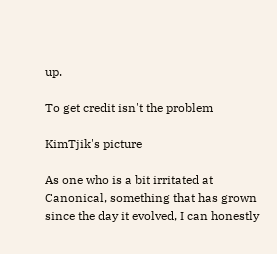up.

To get credit isn't the problem

KimTjik's picture

As one who is a bit irritated at Canonical, something that has grown since the day it evolved, I can honestly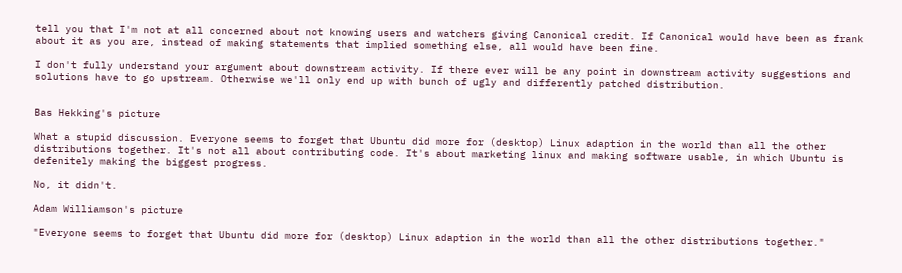tell you that I'm not at all concerned about not knowing users and watchers giving Canonical credit. If Canonical would have been as frank about it as you are, instead of making statements that implied something else, all would have been fine.

I don't fully understand your argument about downstream activity. If there ever will be any point in downstream activity suggestions and solutions have to go upstream. Otherwise we'll only end up with bunch of ugly and differently patched distribution.


Bas Hekking's picture

What a stupid discussion. Everyone seems to forget that Ubuntu did more for (desktop) Linux adaption in the world than all the other distributions together. It's not all about contributing code. It's about marketing linux and making software usable, in which Ubuntu is defenitely making the biggest progress.

No, it didn't.

Adam Williamson's picture

"Everyone seems to forget that Ubuntu did more for (desktop) Linux adaption in the world than all the other distributions together."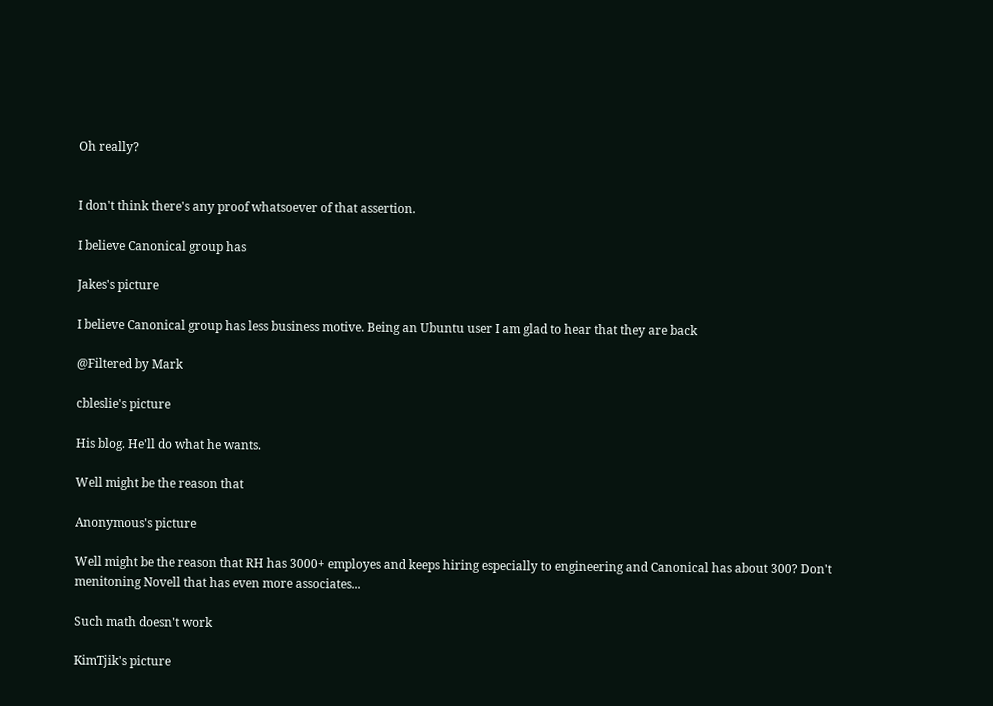Oh really?


I don't think there's any proof whatsoever of that assertion.

I believe Canonical group has

Jakes's picture

I believe Canonical group has less business motive. Being an Ubuntu user I am glad to hear that they are back

@Filtered by Mark

cbleslie's picture

His blog. He'll do what he wants.

Well might be the reason that

Anonymous's picture

Well might be the reason that RH has 3000+ employes and keeps hiring especially to engineering and Canonical has about 300? Don't menitoning Novell that has even more associates...

Such math doesn't work

KimTjik's picture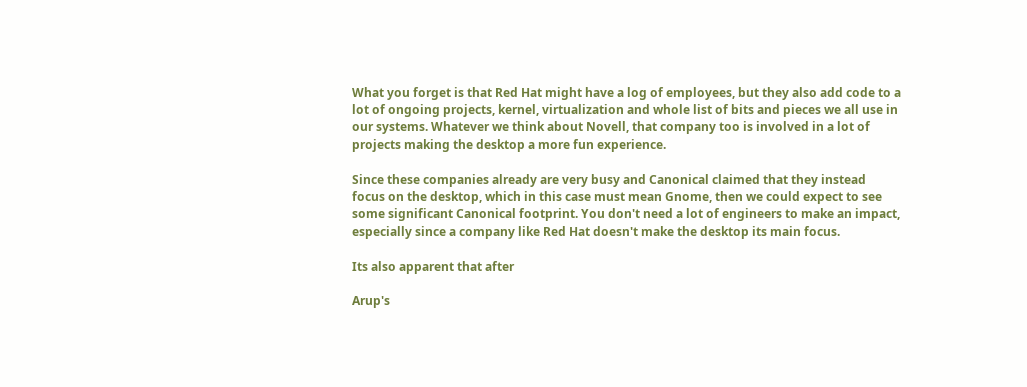What you forget is that Red Hat might have a log of employees, but they also add code to a lot of ongoing projects, kernel, virtualization and whole list of bits and pieces we all use in our systems. Whatever we think about Novell, that company too is involved in a lot of projects making the desktop a more fun experience.

Since these companies already are very busy and Canonical claimed that they instead focus on the desktop, which in this case must mean Gnome, then we could expect to see some significant Canonical footprint. You don't need a lot of engineers to make an impact, especially since a company like Red Hat doesn't make the desktop its main focus.

Its also apparent that after

Arup's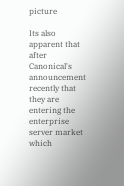picture

Its also apparent that after Canonical's announcement recently that they are entering the enterprise server market which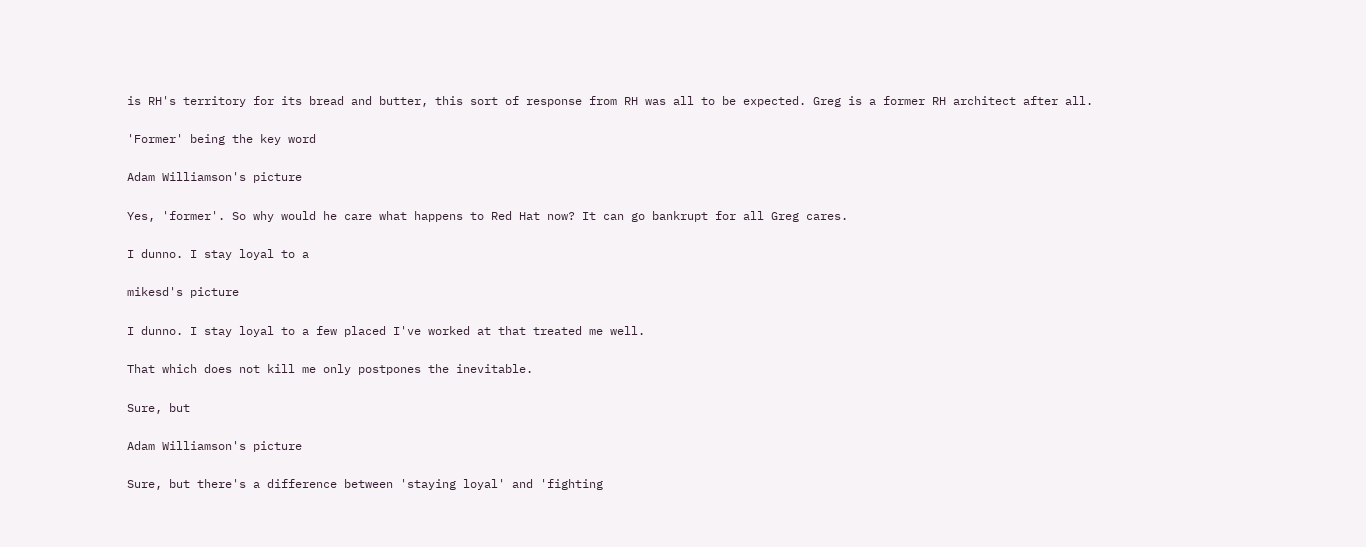is RH's territory for its bread and butter, this sort of response from RH was all to be expected. Greg is a former RH architect after all.

'Former' being the key word

Adam Williamson's picture

Yes, 'former'. So why would he care what happens to Red Hat now? It can go bankrupt for all Greg cares.

I dunno. I stay loyal to a

mikesd's picture

I dunno. I stay loyal to a few placed I've worked at that treated me well.

That which does not kill me only postpones the inevitable.

Sure, but

Adam Williamson's picture

Sure, but there's a difference between 'staying loyal' and 'fighting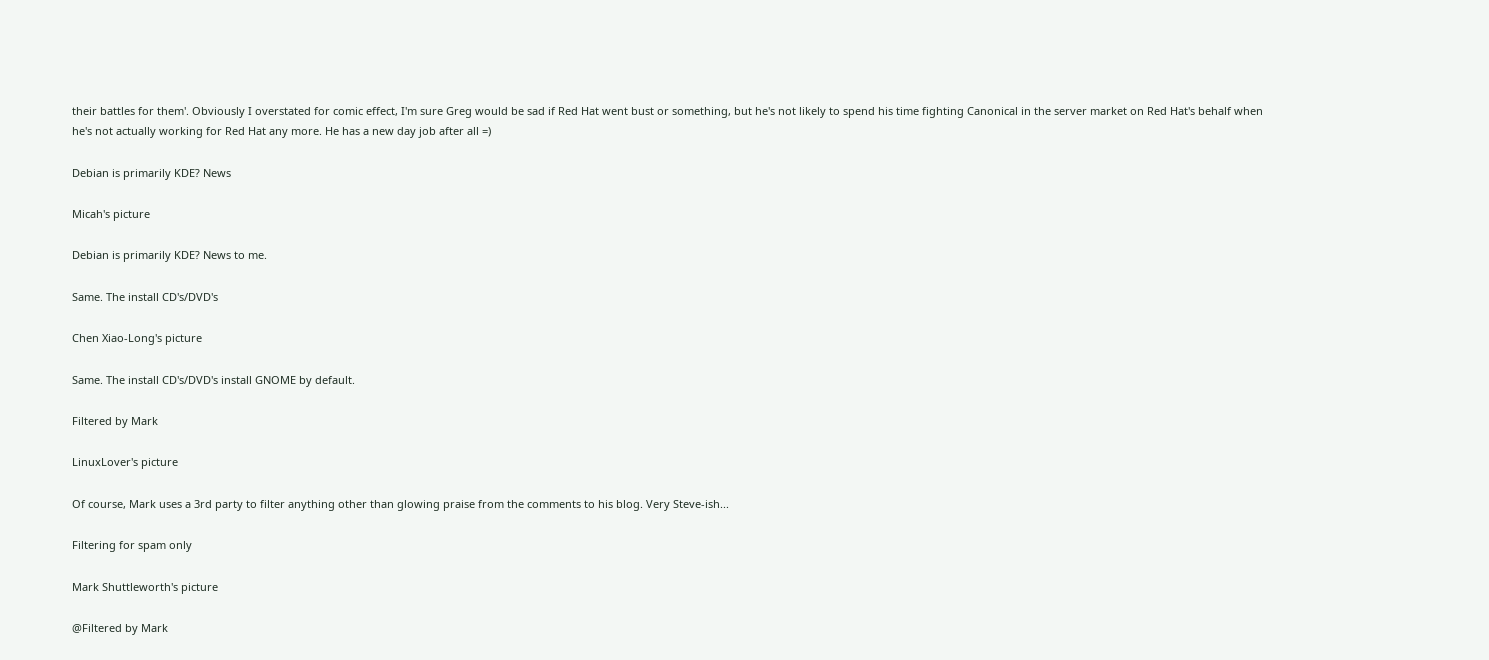their battles for them'. Obviously I overstated for comic effect, I'm sure Greg would be sad if Red Hat went bust or something, but he's not likely to spend his time fighting Canonical in the server market on Red Hat's behalf when he's not actually working for Red Hat any more. He has a new day job after all =)

Debian is primarily KDE? News

Micah's picture

Debian is primarily KDE? News to me.

Same. The install CD's/DVD's

Chen Xiao-Long's picture

Same. The install CD's/DVD's install GNOME by default.

Filtered by Mark

LinuxLover's picture

Of course, Mark uses a 3rd party to filter anything other than glowing praise from the comments to his blog. Very Steve-ish...

Filtering for spam only

Mark Shuttleworth's picture

@Filtered by Mark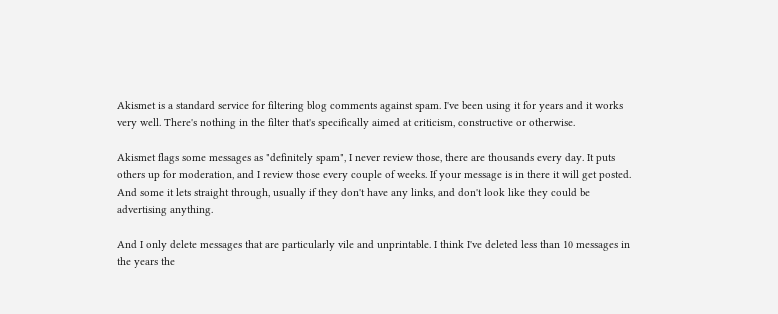Akismet is a standard service for filtering blog comments against spam. I've been using it for years and it works very well. There's nothing in the filter that's specifically aimed at criticism, constructive or otherwise.

Akismet flags some messages as "definitely spam", I never review those, there are thousands every day. It puts others up for moderation, and I review those every couple of weeks. If your message is in there it will get posted. And some it lets straight through, usually if they don't have any links, and don't look like they could be advertising anything.

And I only delete messages that are particularly vile and unprintable. I think I've deleted less than 10 messages in the years the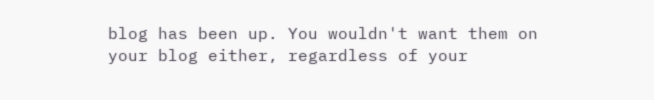blog has been up. You wouldn't want them on your blog either, regardless of your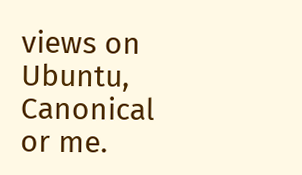views on Ubuntu, Canonical or me.